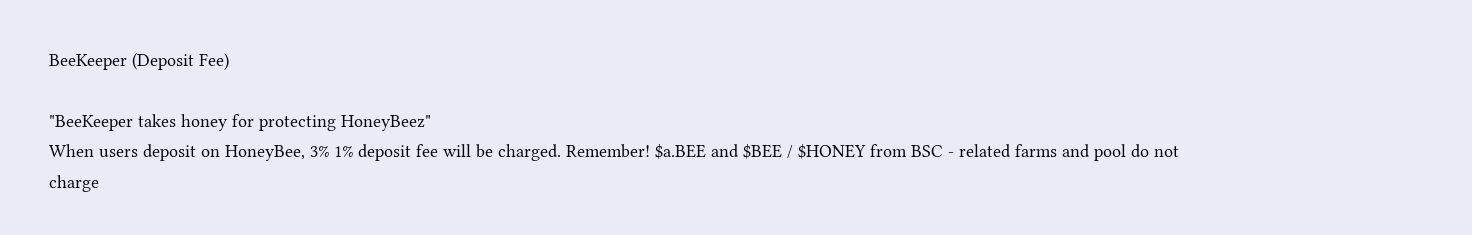BeeKeeper (Deposit Fee)

"BeeKeeper takes honey for protecting HoneyBeez"
When users deposit on HoneyBee, 3% 1% deposit fee will be charged. Remember! $a.BEE and $BEE / $HONEY from BSC - related farms and pool do not charge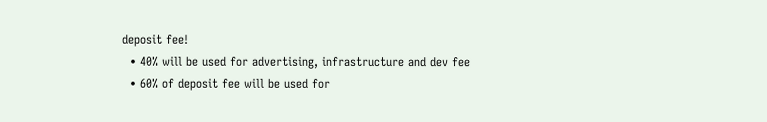deposit fee!
  • 40% will be used for advertising, infrastructure and dev fee
  • 60% of deposit fee will be used for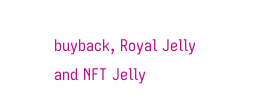buyback, Royal Jelly and NFT Jelly